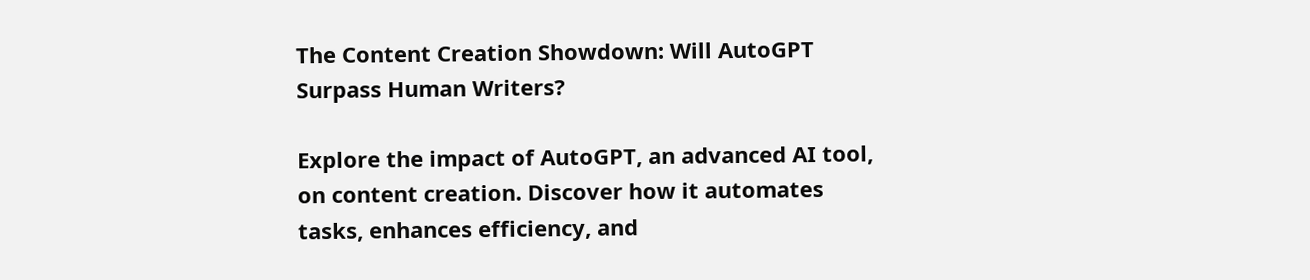The Content Creation Showdown: Will AutoGPT Surpass Human Writers?

Explore the impact of AutoGPT, an advanced AI tool, on content creation. Discover how it automates tasks, enhances efficiency, and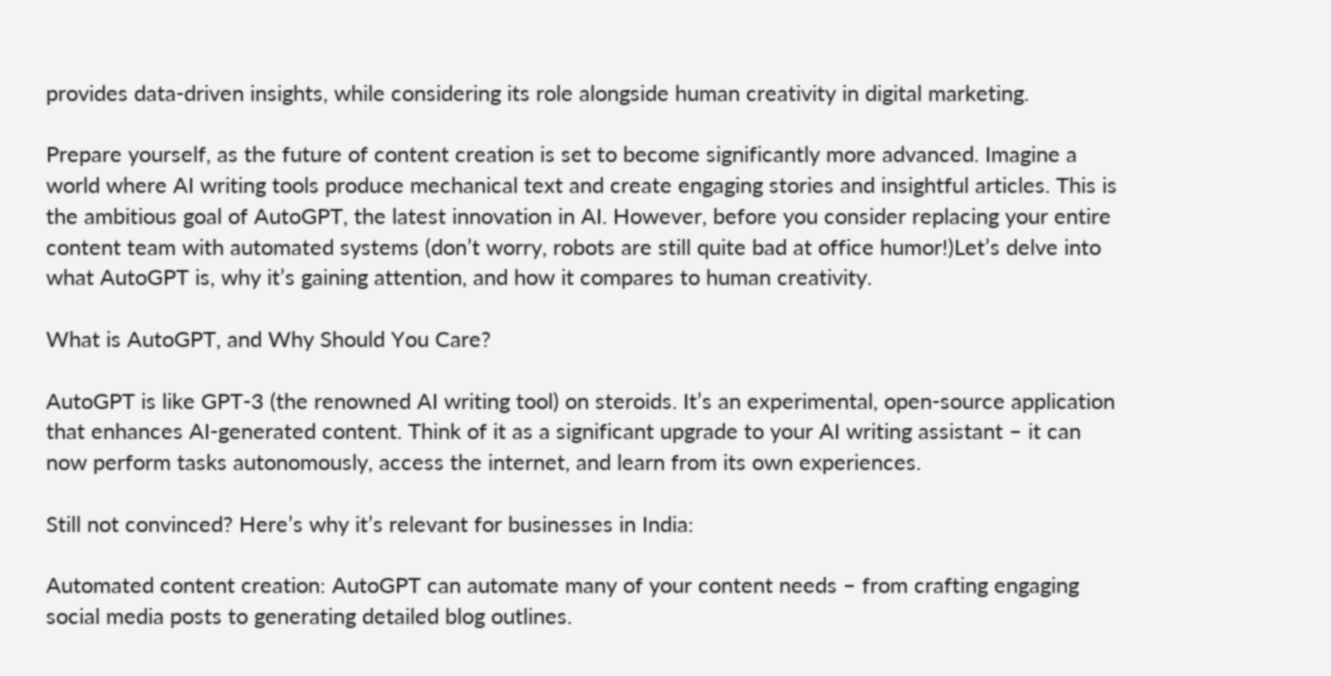provides data-driven insights, while considering its role alongside human creativity in digital marketing.

Prepare yourself, as the future of content creation is set to become significantly more advanced. Imagine a world where AI writing tools produce mechanical text and create engaging stories and insightful articles. This is the ambitious goal of AutoGPT, the latest innovation in AI. However, before you consider replacing your entire content team with automated systems (don’t worry, robots are still quite bad at office humor!)Let’s delve into what AutoGPT is, why it’s gaining attention, and how it compares to human creativity.

What is AutoGPT, and Why Should You Care?

AutoGPT is like GPT-3 (the renowned AI writing tool) on steroids. It’s an experimental, open-source application that enhances AI-generated content. Think of it as a significant upgrade to your AI writing assistant – it can now perform tasks autonomously, access the internet, and learn from its own experiences.

Still not convinced? Here’s why it’s relevant for businesses in India:

Automated content creation: AutoGPT can automate many of your content needs – from crafting engaging social media posts to generating detailed blog outlines.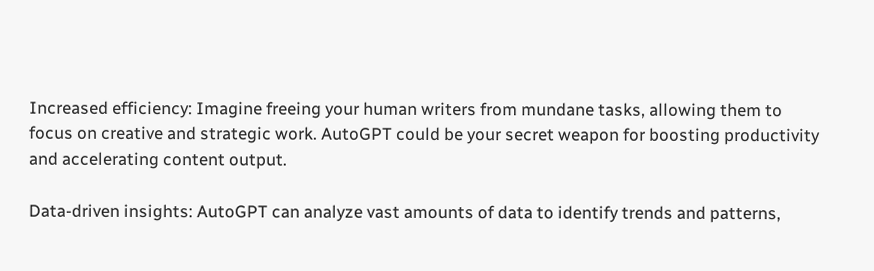Increased efficiency: Imagine freeing your human writers from mundane tasks, allowing them to focus on creative and strategic work. AutoGPT could be your secret weapon for boosting productivity and accelerating content output.

Data-driven insights: AutoGPT can analyze vast amounts of data to identify trends and patterns,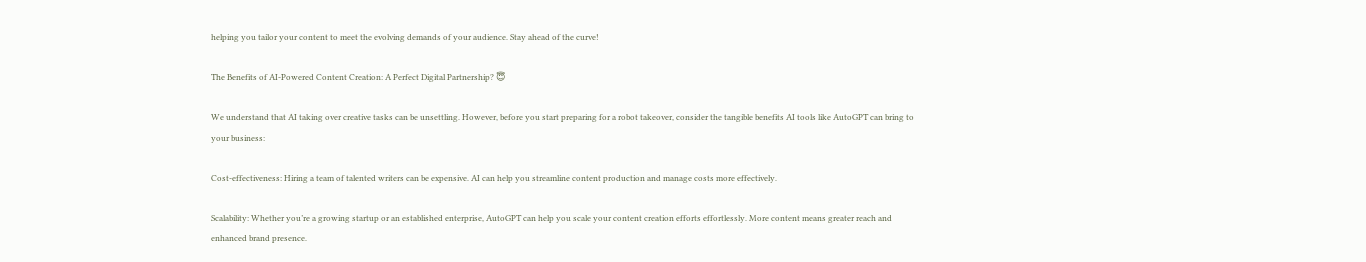helping you tailor your content to meet the evolving demands of your audience. Stay ahead of the curve!

The Benefits of AI-Powered Content Creation: A Perfect Digital Partnership? 😇

We understand that AI taking over creative tasks can be unsettling. However, before you start preparing for a robot takeover, consider the tangible benefits AI tools like AutoGPT can bring to your business:

Cost-effectiveness: Hiring a team of talented writers can be expensive. AI can help you streamline content production and manage costs more effectively.

Scalability: Whether you’re a growing startup or an established enterprise, AutoGPT can help you scale your content creation efforts effortlessly. More content means greater reach and enhanced brand presence.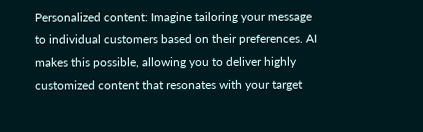Personalized content: Imagine tailoring your message to individual customers based on their preferences. AI makes this possible, allowing you to deliver highly customized content that resonates with your target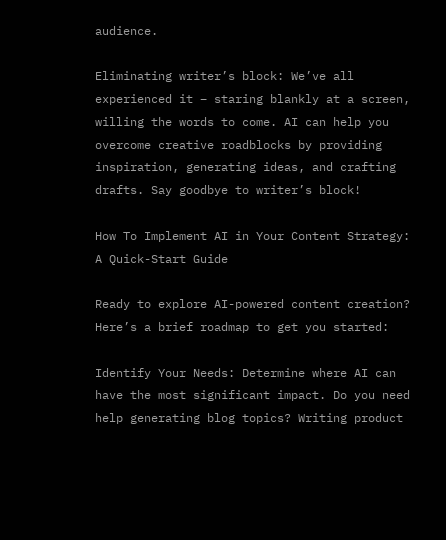audience.

Eliminating writer’s block: We’ve all experienced it – staring blankly at a screen, willing the words to come. AI can help you overcome creative roadblocks by providing inspiration, generating ideas, and crafting drafts. Say goodbye to writer’s block!

How To Implement AI in Your Content Strategy: A Quick-Start Guide

Ready to explore AI-powered content creation? Here’s a brief roadmap to get you started:

Identify Your Needs: Determine where AI can have the most significant impact. Do you need help generating blog topics? Writing product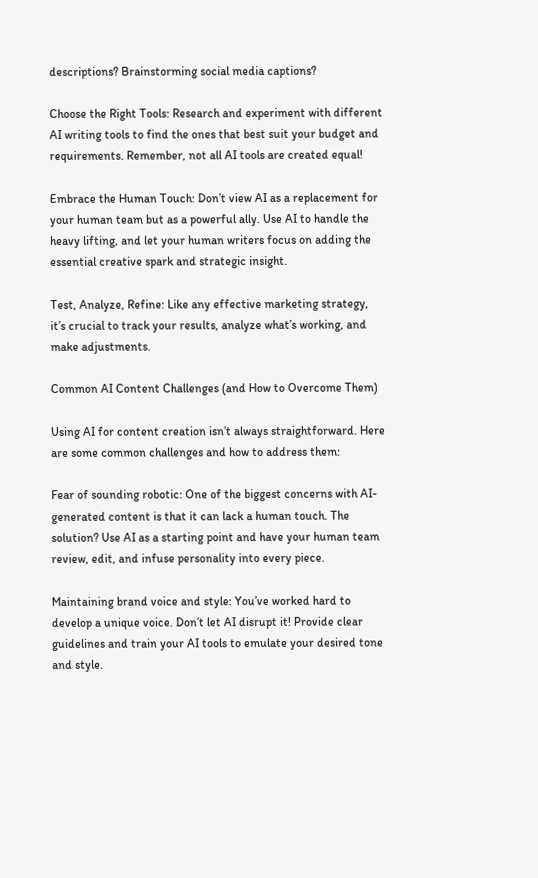descriptions? Brainstorming social media captions?

Choose the Right Tools: Research and experiment with different AI writing tools to find the ones that best suit your budget and requirements. Remember, not all AI tools are created equal!

Embrace the Human Touch: Don’t view AI as a replacement for your human team but as a powerful ally. Use AI to handle the heavy lifting, and let your human writers focus on adding the essential creative spark and strategic insight.

Test, Analyze, Refine: Like any effective marketing strategy, it’s crucial to track your results, analyze what’s working, and make adjustments.

Common AI Content Challenges (and How to Overcome Them)

Using AI for content creation isn’t always straightforward. Here are some common challenges and how to address them:

Fear of sounding robotic: One of the biggest concerns with AI-generated content is that it can lack a human touch. The solution? Use AI as a starting point and have your human team review, edit, and infuse personality into every piece.

Maintaining brand voice and style: You’ve worked hard to develop a unique voice. Don’t let AI disrupt it! Provide clear guidelines and train your AI tools to emulate your desired tone and style.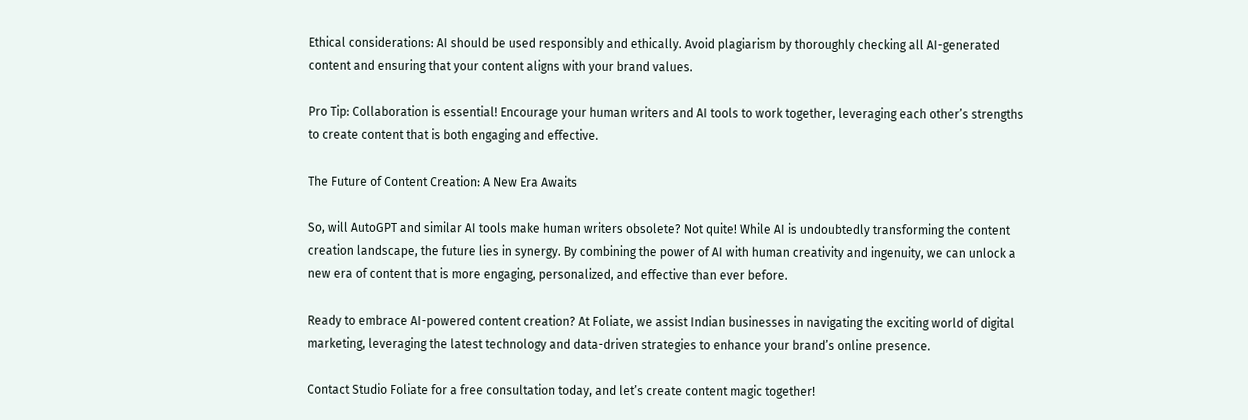Ethical considerations: AI should be used responsibly and ethically. Avoid plagiarism by thoroughly checking all AI-generated content and ensuring that your content aligns with your brand values.

Pro Tip: Collaboration is essential! Encourage your human writers and AI tools to work together, leveraging each other’s strengths to create content that is both engaging and effective.

The Future of Content Creation: A New Era Awaits

So, will AutoGPT and similar AI tools make human writers obsolete? Not quite! While AI is undoubtedly transforming the content creation landscape, the future lies in synergy. By combining the power of AI with human creativity and ingenuity, we can unlock a new era of content that is more engaging, personalized, and effective than ever before.

Ready to embrace AI-powered content creation? At Foliate, we assist Indian businesses in navigating the exciting world of digital marketing, leveraging the latest technology and data-driven strategies to enhance your brand’s online presence.

Contact Studio Foliate for a free consultation today, and let’s create content magic together!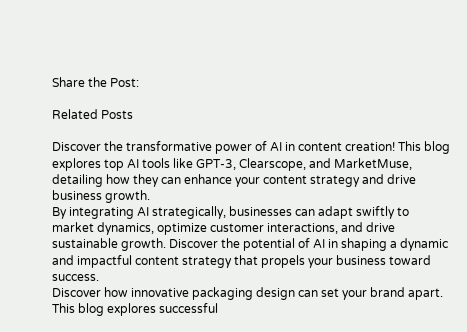Share the Post:

Related Posts

Discover the transformative power of AI in content creation! This blog explores top AI tools like GPT-3, Clearscope, and MarketMuse, detailing how they can enhance your content strategy and drive business growth.
By integrating AI strategically, businesses can adapt swiftly to market dynamics, optimize customer interactions, and drive sustainable growth. Discover the potential of AI in shaping a dynamic and impactful content strategy that propels your business toward success.
Discover how innovative packaging design can set your brand apart. This blog explores successful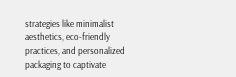strategies like minimalist aesthetics, eco-friendly practices, and personalized packaging to captivate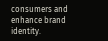consumers and enhance brand identity.